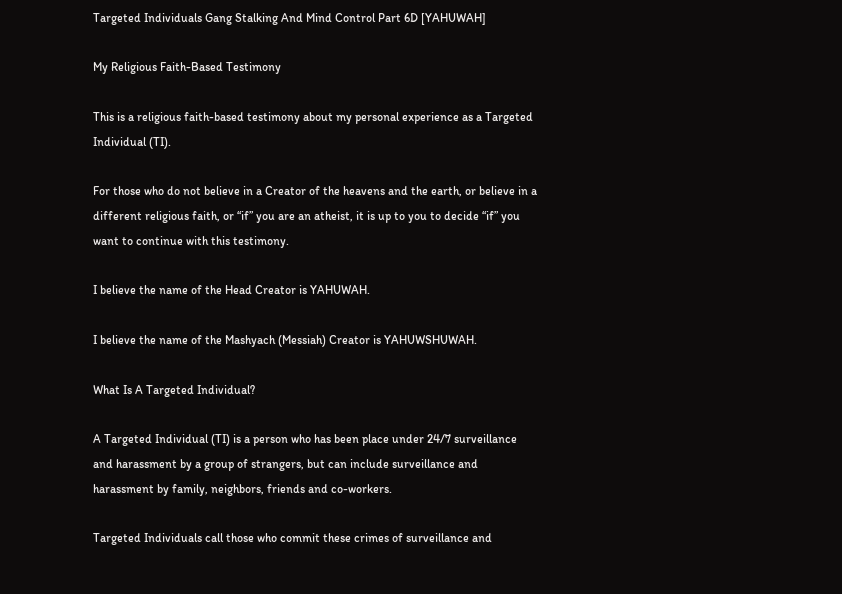Targeted Individuals Gang Stalking And Mind Control Part 6D [YAHUWAH]

My Religious Faith-Based Testimony

This is a religious faith-based testimony about my personal experience as a Targeted Individual (TI).

For those who do not believe in a Creator of the heavens and the earth, or believe in a different religious faith, or “if” you are an atheist, it is up to you to decide “if” you want to continue with this testimony.

I believe the name of the Head Creator is YAHUWAH.

I believe the name of the Mashyach (Messiah) Creator is YAHUWSHUWAH.

What Is A Targeted Individual?

A Targeted Individual (TI) is a person who has been place under 24/7 surveillance and harassment by a group of strangers, but can include surveillance and harassment by family, neighbors, friends and co-workers.

Targeted Individuals call those who commit these crimes of surveillance and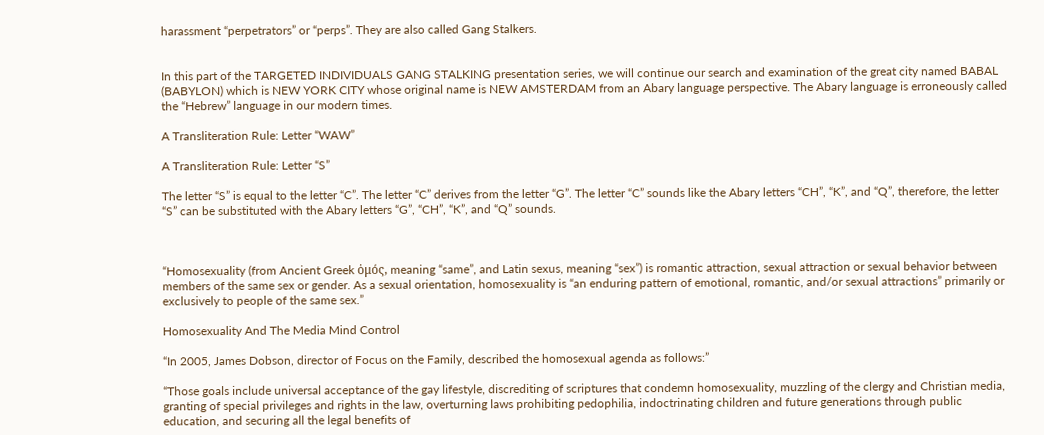harassment “perpetrators” or “perps”. They are also called Gang Stalkers.


In this part of the TARGETED INDIVIDUALS GANG STALKING presentation series, we will continue our search and examination of the great city named BABAL (BABYLON) which is NEW YORK CITY whose original name is NEW AMSTERDAM from an Abary language perspective. The Abary language is erroneously called the “Hebrew” language in our modern times.

A Transliteration Rule: Letter “WAW”

A Transliteration Rule: Letter “S”

The letter “S” is equal to the letter “C”. The letter “C” derives from the letter “G”. The letter “C” sounds like the Abary letters “CH”, “K”, and “Q”, therefore, the letter “S” can be substituted with the Abary letters “G”, “CH”, “K”, and “Q” sounds.



“Homosexuality (from Ancient Greek ὁμός, meaning “same”, and Latin sexus, meaning “sex”) is romantic attraction, sexual attraction or sexual behavior between members of the same sex or gender. As a sexual orientation, homosexuality is “an enduring pattern of emotional, romantic, and/or sexual attractions” primarily or exclusively to people of the same sex.”

Homosexuality And The Media Mind Control

“In 2005, James Dobson, director of Focus on the Family, described the homosexual agenda as follows:”

“Those goals include universal acceptance of the gay lifestyle, discrediting of scriptures that condemn homosexuality, muzzling of the clergy and Christian media, granting of special privileges and rights in the law, overturning laws prohibiting pedophilia, indoctrinating children and future generations through public education, and securing all the legal benefits of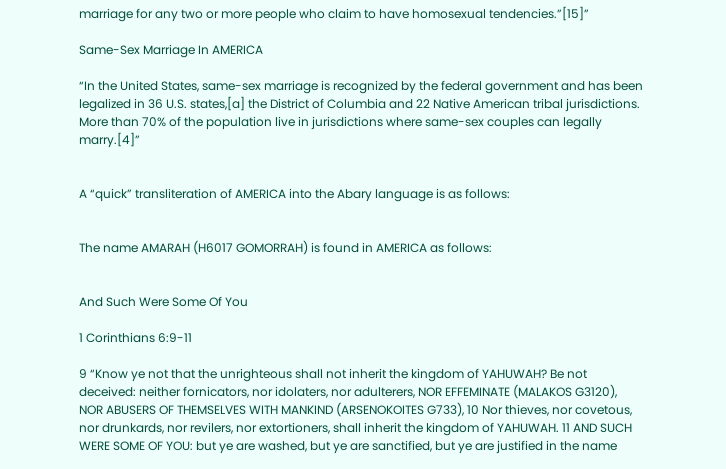marriage for any two or more people who claim to have homosexual tendencies.”[15]”

Same-Sex Marriage In AMERICA

“In the United States, same-sex marriage is recognized by the federal government and has been legalized in 36 U.S. states,[a] the District of Columbia and 22 Native American tribal jurisdictions. More than 70% of the population live in jurisdictions where same-sex couples can legally marry.[4]”


A “quick” transliteration of AMERICA into the Abary language is as follows:


The name AMARAH (H6017 GOMORRAH) is found in AMERICA as follows:


And Such Were Some Of You

1 Corinthians 6:9-11

9 “Know ye not that the unrighteous shall not inherit the kingdom of YAHUWAH? Be not deceived: neither fornicators, nor idolaters, nor adulterers, NOR EFFEMINATE (MALAKOS G3120), NOR ABUSERS OF THEMSELVES WITH MANKIND (ARSENOKOITES G733), 10 Nor thieves, nor covetous, nor drunkards, nor revilers, nor extortioners, shall inherit the kingdom of YAHUWAH. 11 AND SUCH WERE SOME OF YOU: but ye are washed, but ye are sanctified, but ye are justified in the name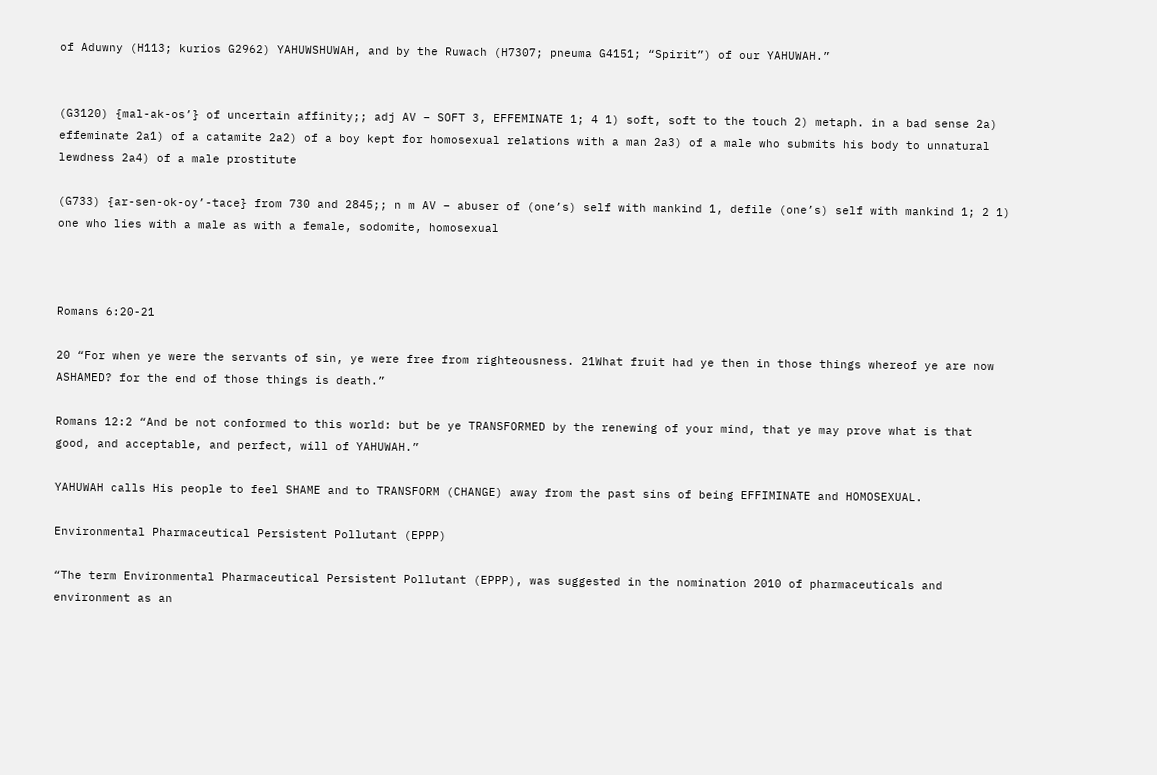of Aduwny (H113; kurios G2962) YAHUWSHUWAH, and by the Ruwach (H7307; pneuma G4151; “Spirit”) of our YAHUWAH.”


(G3120) {mal-ak-os’} of uncertain affinity;; adj AV – SOFT 3, EFFEMINATE 1; 4 1) soft, soft to the touch 2) metaph. in a bad sense 2a) effeminate 2a1) of a catamite 2a2) of a boy kept for homosexual relations with a man 2a3) of a male who submits his body to unnatural lewdness 2a4) of a male prostitute

(G733) {ar-sen-ok-oy’-tace} from 730 and 2845;; n m AV – abuser of (one’s) self with mankind 1, defile (one’s) self with mankind 1; 2 1) one who lies with a male as with a female, sodomite, homosexual



Romans 6:20-21

20 “For when ye were the servants of sin, ye were free from righteousness. 21What fruit had ye then in those things whereof ye are now ASHAMED? for the end of those things is death.”

Romans 12:2 “And be not conformed to this world: but be ye TRANSFORMED by the renewing of your mind, that ye may prove what is that good, and acceptable, and perfect, will of YAHUWAH.”

YAHUWAH calls His people to feel SHAME and to TRANSFORM (CHANGE) away from the past sins of being EFFIMINATE and HOMOSEXUAL.

Environmental Pharmaceutical Persistent Pollutant (EPPP)

“The term Environmental Pharmaceutical Persistent Pollutant (EPPP), was suggested in the nomination 2010 of pharmaceuticals and environment as an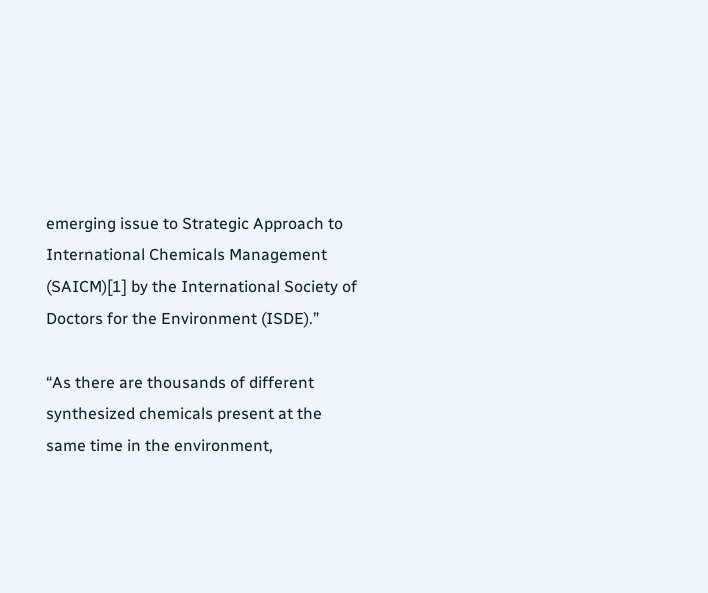emerging issue to Strategic Approach to International Chemicals Management (SAICM)[1] by the International Society of Doctors for the Environment (ISDE).”

“As there are thousands of different synthesized chemicals present at the same time in the environment,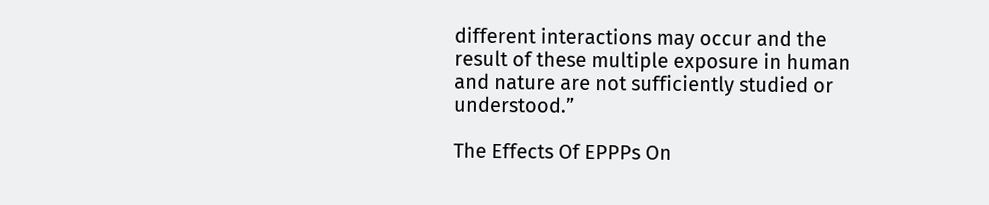different interactions may occur and the result of these multiple exposure in human and nature are not sufficiently studied or understood.”

The Effects Of EPPPs On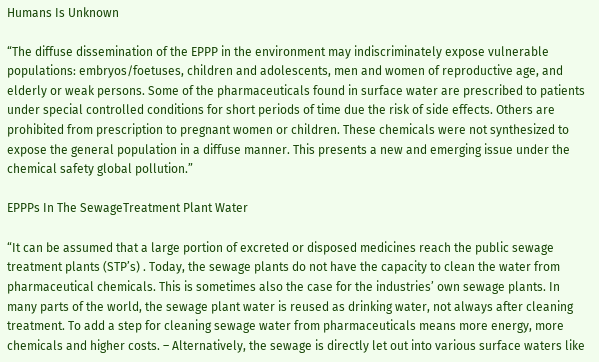Humans Is Unknown

“The diffuse dissemination of the EPPP in the environment may indiscriminately expose vulnerable populations: embryos/foetuses, children and adolescents, men and women of reproductive age, and elderly or weak persons. Some of the pharmaceuticals found in surface water are prescribed to patients under special controlled conditions for short periods of time due the risk of side effects. Others are prohibited from prescription to pregnant women or children. These chemicals were not synthesized to expose the general population in a diffuse manner. This presents a new and emerging issue under the chemical safety global pollution.”

EPPPs In The SewageTreatment Plant Water

“It can be assumed that a large portion of excreted or disposed medicines reach the public sewage treatment plants (STP’s) . Today, the sewage plants do not have the capacity to clean the water from pharmaceutical chemicals. This is sometimes also the case for the industries’ own sewage plants. In many parts of the world, the sewage plant water is reused as drinking water, not always after cleaning treatment. To add a step for cleaning sewage water from pharmaceuticals means more energy, more chemicals and higher costs. – Alternatively, the sewage is directly let out into various surface waters like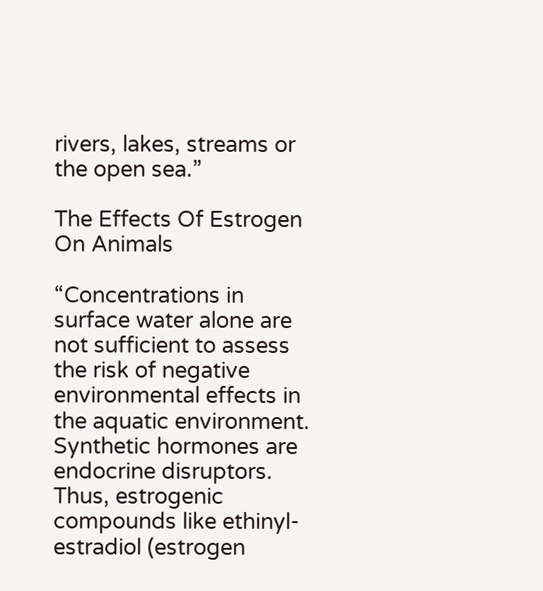rivers, lakes, streams or the open sea.”

The Effects Of Estrogen On Animals

“Concentrations in surface water alone are not sufficient to assess the risk of negative environmental effects in the aquatic environment. Synthetic hormones are endocrine disruptors. Thus, estrogenic compounds like ethinyl-estradiol (estrogen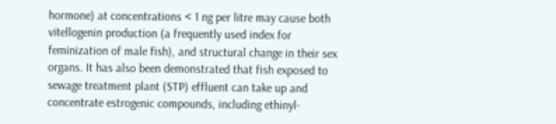hormone) at concentrations < 1 ng per litre may cause both vitellogenin production (a frequently used index for feminization of male fish), and structural change in their sex organs. It has also been demonstrated that fish exposed to sewage treatment plant (STP) effluent can take up and concentrate estrogenic compounds, including ethinyl-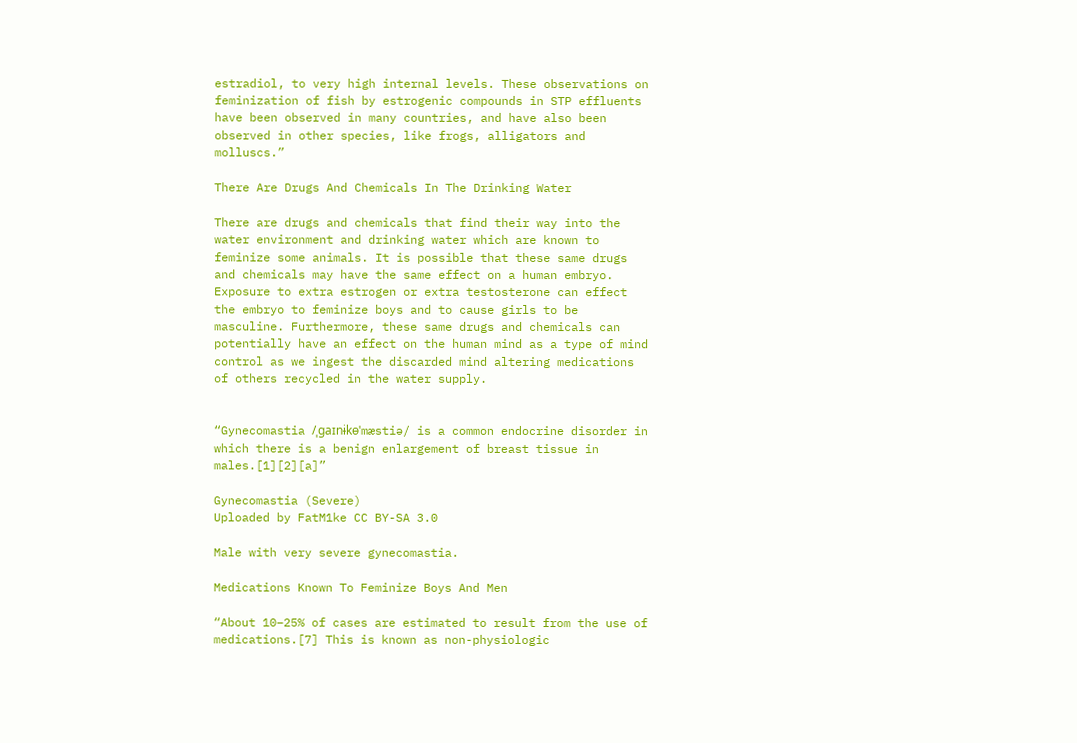estradiol, to very high internal levels. These observations on feminization of fish by estrogenic compounds in STP effluents have been observed in many countries, and have also been observed in other species, like frogs, alligators and molluscs.”

There Are Drugs And Chemicals In The Drinking Water

There are drugs and chemicals that find their way into the water environment and drinking water which are known to feminize some animals. It is possible that these same drugs and chemicals may have the same effect on a human embryo. Exposure to extra estrogen or extra testosterone can effect the embryo to feminize boys and to cause girls to be masculine. Furthermore, these same drugs and chemicals can potentially have an effect on the human mind as a type of mind control as we ingest the discarded mind altering medications of others recycled in the water supply.


“Gynecomastia /ˌɡaɪnɨkɵˈmæstiə/ is a common endocrine disorder in which there is a benign enlargement of breast tissue in males.[1][2][a]”

Gynecomastia (Severe)
Uploaded by FatM1ke CC BY-SA 3.0

Male with very severe gynecomastia.

Medications Known To Feminize Boys And Men

“About 10–25% of cases are estimated to result from the use of medications.[7] This is known as non-physiologic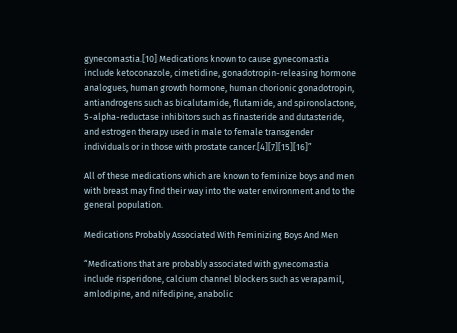gynecomastia.[10] Medications known to cause gynecomastia include ketoconazole, cimetidine, gonadotropin-releasing hormone analogues, human growth hormone, human chorionic gonadotropin, antiandrogens such as bicalutamide, flutamide, and spironolactone, 5-alpha-reductase inhibitors such as finasteride and dutasteride, and estrogen therapy used in male to female transgender individuals or in those with prostate cancer.[4][7][15][16]”

All of these medications which are known to feminize boys and men with breast may find their way into the water environment and to the general population.

Medications Probably Associated With Feminizing Boys And Men

“Medications that are probably associated with gynecomastia include risperidone, calcium channel blockers such as verapamil, amlodipine, and nifedipine, anabolic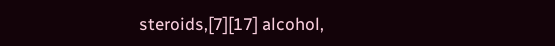steroids,[7][17] alcohol,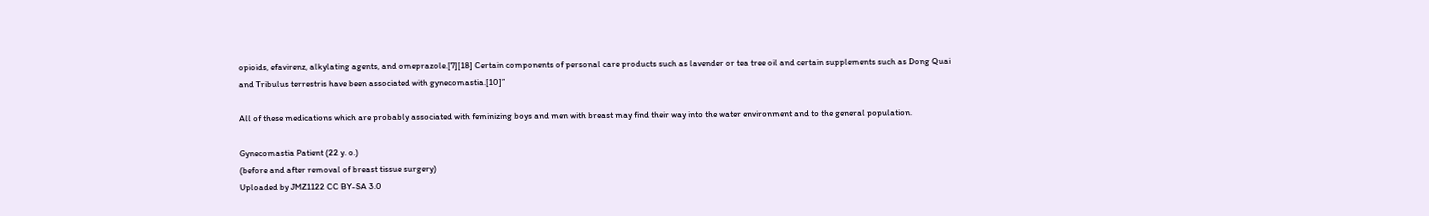opioids, efavirenz, alkylating agents, and omeprazole.[7][18] Certain components of personal care products such as lavender or tea tree oil and certain supplements such as Dong Quai and Tribulus terrestris have been associated with gynecomastia.[10]”

All of these medications which are probably associated with feminizing boys and men with breast may find their way into the water environment and to the general population.

Gynecomastia Patient (22 y. o.)
(before and after removal of breast tissue surgery)
Uploaded by JMZ1122 CC BY-SA 3.0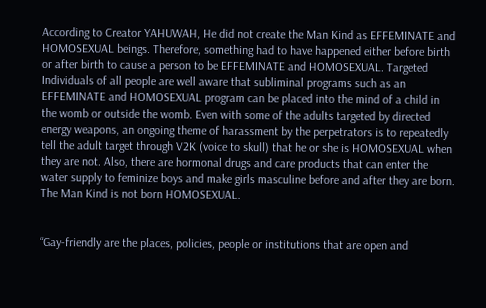According to Creator YAHUWAH, He did not create the Man Kind as EFFEMINATE and HOMOSEXUAL beings. Therefore, something had to have happened either before birth or after birth to cause a person to be EFFEMINATE and HOMOSEXUAL. Targeted Individuals of all people are well aware that subliminal programs such as an EFFEMINATE and HOMOSEXUAL program can be placed into the mind of a child in the womb or outside the womb. Even with some of the adults targeted by directed energy weapons, an ongoing theme of harassment by the perpetrators is to repeatedly tell the adult target through V2K (voice to skull) that he or she is HOMOSEXUAL when they are not. Also, there are hormonal drugs and care products that can enter the water supply to feminize boys and make girls masculine before and after they are born. The Man Kind is not born HOMOSEXUAL.


“Gay-friendly are the places, policies, people or institutions that are open and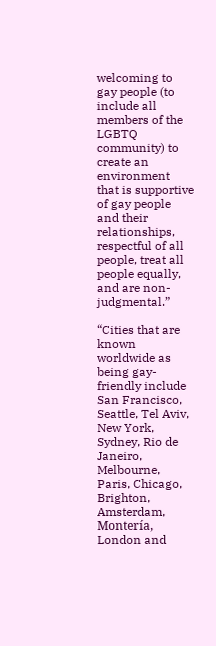welcoming to gay people (to include all members of the LGBTQ community) to create an environment that is supportive of gay people and their relationships, respectful of all people, treat all people equally, and are non-judgmental.”

“Cities that are known worldwide as being gay-friendly include San Francisco, Seattle, Tel Aviv, New York, Sydney, Rio de Janeiro, Melbourne, Paris, Chicago, Brighton, Amsterdam, Montería, London and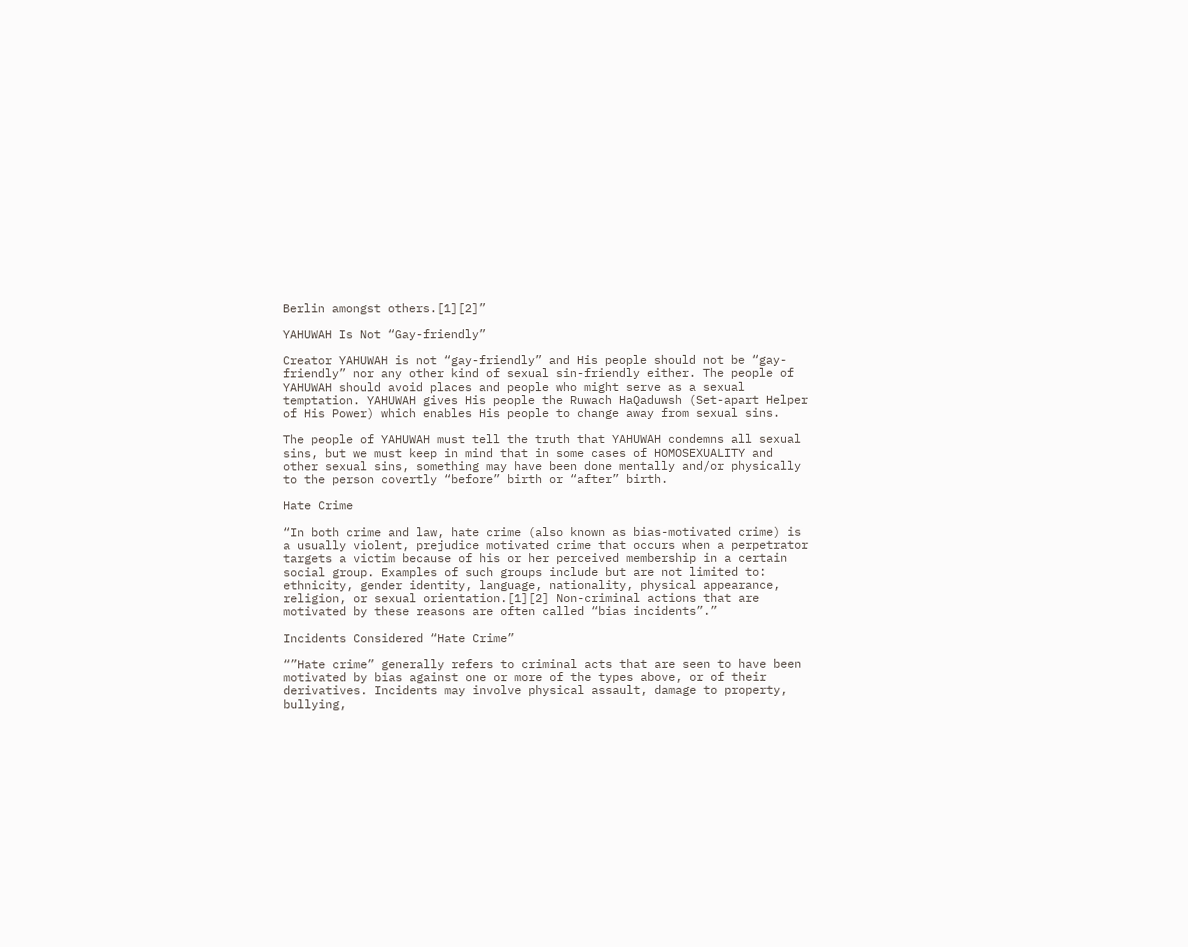Berlin amongst others.[1][2]”

YAHUWAH Is Not “Gay-friendly”

Creator YAHUWAH is not “gay-friendly” and His people should not be “gay-friendly” nor any other kind of sexual sin-friendly either. The people of YAHUWAH should avoid places and people who might serve as a sexual temptation. YAHUWAH gives His people the Ruwach HaQaduwsh (Set-apart Helper of His Power) which enables His people to change away from sexual sins.

The people of YAHUWAH must tell the truth that YAHUWAH condemns all sexual sins, but we must keep in mind that in some cases of HOMOSEXUALITY and other sexual sins, something may have been done mentally and/or physically to the person covertly “before” birth or “after” birth.

Hate Crime

“In both crime and law, hate crime (also known as bias-motivated crime) is a usually violent, prejudice motivated crime that occurs when a perpetrator targets a victim because of his or her perceived membership in a certain social group. Examples of such groups include but are not limited to: ethnicity, gender identity, language, nationality, physical appearance, religion, or sexual orientation.[1][2] Non-criminal actions that are motivated by these reasons are often called “bias incidents”.”

Incidents Considered “Hate Crime”

“”Hate crime” generally refers to criminal acts that are seen to have been motivated by bias against one or more of the types above, or of their derivatives. Incidents may involve physical assault, damage to property, bullying,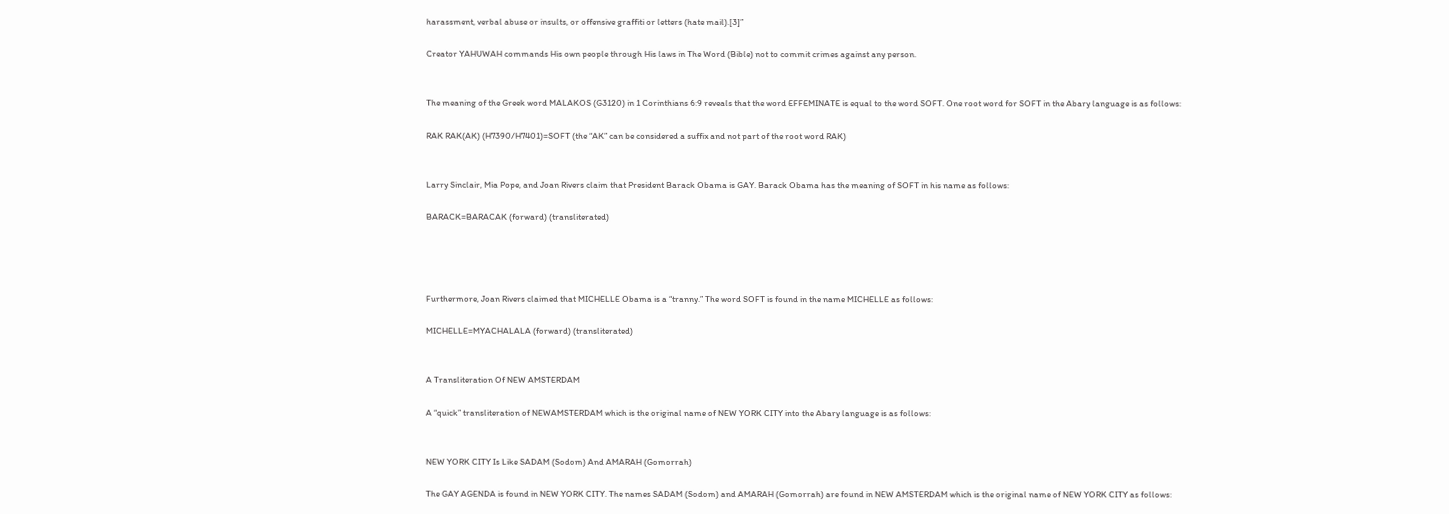harassment, verbal abuse or insults, or offensive graffiti or letters (hate mail).[3]”

Creator YAHUWAH commands His own people through His laws in The Word (Bible) not to commit crimes against any person.


The meaning of the Greek word MALAKOS (G3120) in 1 Corinthians 6:9 reveals that the word EFFEMINATE is equal to the word SOFT. One root word for SOFT in the Abary language is as follows:

RAK RAK(AK) (H7390/H7401)=SOFT (the “AK” can be considered a suffix and not part of the root word RAK)


Larry Sinclair, Mia Pope, and Joan Rivers claim that President Barack Obama is GAY. Barack Obama has the meaning of SOFT in his name as follows:

BARACK=BARACAK (forward) (transliterated)




Furthermore, Joan Rivers claimed that MICHELLE Obama is a “tranny.” The word SOFT is found in the name MICHELLE as follows:

MICHELLE=MYACHALALA (forward) (transliterated)


A Transliteration Of NEW AMSTERDAM

A “quick” transliteration of NEWAMSTERDAM which is the original name of NEW YORK CITY into the Abary language is as follows:


NEW YORK CITY Is Like SADAM (Sodom) And AMARAH (Gomorrah)

The GAY AGENDA is found in NEW YORK CITY. The names SADAM (Sodom) and AMARAH (Gomorrah) are found in NEW AMSTERDAM which is the original name of NEW YORK CITY as follows: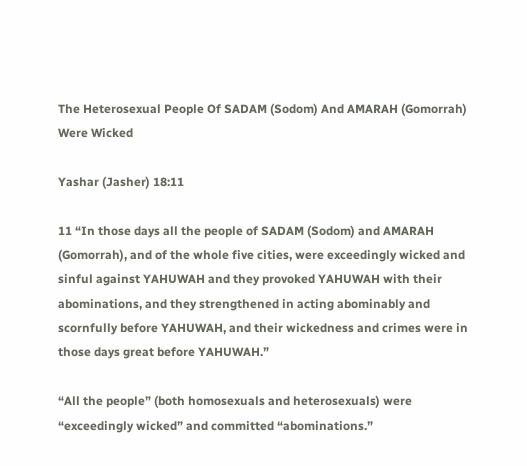The Heterosexual People Of SADAM (Sodom) And AMARAH (Gomorrah) Were Wicked

Yashar (Jasher) 18:11

11 “In those days all the people of SADAM (Sodom) and AMARAH (Gomorrah), and of the whole five cities, were exceedingly wicked and sinful against YAHUWAH and they provoked YAHUWAH with their abominations, and they strengthened in acting abominably and scornfully before YAHUWAH, and their wickedness and crimes were in those days great before YAHUWAH.”

“All the people” (both homosexuals and heterosexuals) were “exceedingly wicked” and committed “abominations.”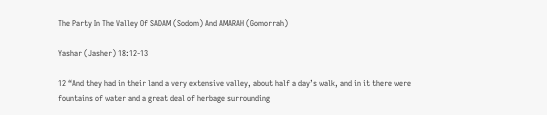The Party In The Valley Of SADAM (Sodom) And AMARAH (Gomorrah)

Yashar (Jasher) 18:12-13

12 “And they had in their land a very extensive valley, about half a day’s walk, and in it there were fountains of water and a great deal of herbage surrounding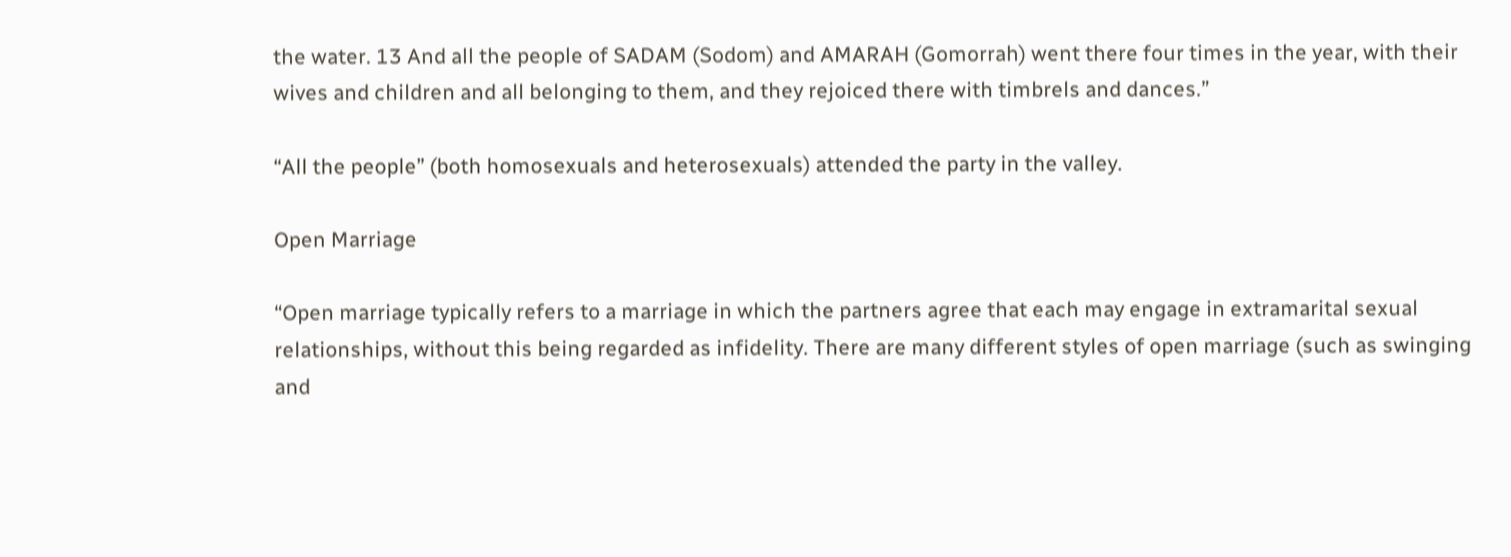the water. 13 And all the people of SADAM (Sodom) and AMARAH (Gomorrah) went there four times in the year, with their wives and children and all belonging to them, and they rejoiced there with timbrels and dances.”

“All the people” (both homosexuals and heterosexuals) attended the party in the valley.

Open Marriage

“Open marriage typically refers to a marriage in which the partners agree that each may engage in extramarital sexual relationships, without this being regarded as infidelity. There are many different styles of open marriage (such as swinging and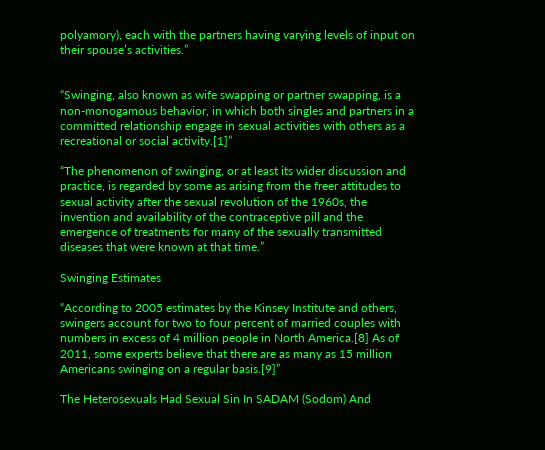polyamory), each with the partners having varying levels of input on their spouse’s activities.”


“Swinging, also known as wife swapping or partner swapping, is a non-monogamous behavior, in which both singles and partners in a committed relationship engage in sexual activities with others as a recreational or social activity.[1]”

“The phenomenon of swinging, or at least its wider discussion and practice, is regarded by some as arising from the freer attitudes to sexual activity after the sexual revolution of the 1960s, the invention and availability of the contraceptive pill and the emergence of treatments for many of the sexually transmitted diseases that were known at that time.”

Swinging Estimates

“According to 2005 estimates by the Kinsey Institute and others, swingers account for two to four percent of married couples with numbers in excess of 4 million people in North America.[8] As of 2011, some experts believe that there are as many as 15 million Americans swinging on a regular basis.[9]”

The Heterosexuals Had Sexual Sin In SADAM (Sodom) And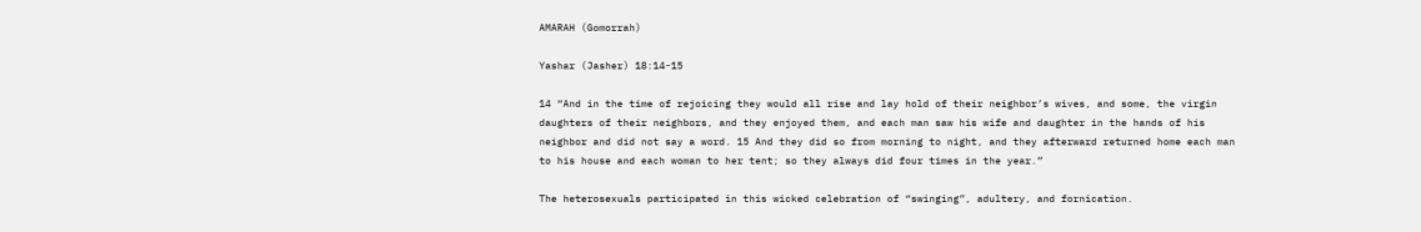AMARAH (Gomorrah)

Yashar (Jasher) 18:14-15

14 “And in the time of rejoicing they would all rise and lay hold of their neighbor’s wives, and some, the virgin daughters of their neighbors, and they enjoyed them, and each man saw his wife and daughter in the hands of his neighbor and did not say a word. 15 And they did so from morning to night, and they afterward returned home each man to his house and each woman to her tent; so they always did four times in the year.”

The heterosexuals participated in this wicked celebration of “swinging”, adultery, and fornication.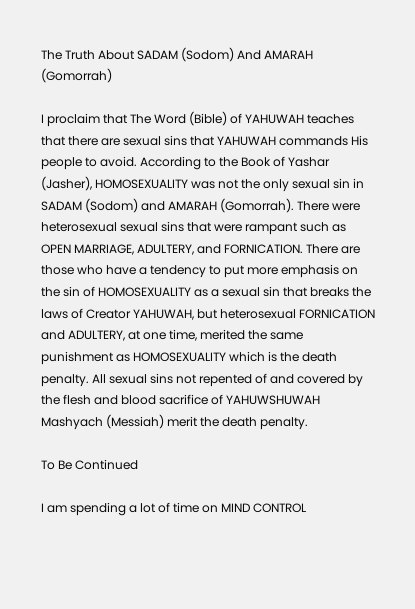The Truth About SADAM (Sodom) And AMARAH (Gomorrah)

I proclaim that The Word (Bible) of YAHUWAH teaches that there are sexual sins that YAHUWAH commands His people to avoid. According to the Book of Yashar (Jasher), HOMOSEXUALITY was not the only sexual sin in SADAM (Sodom) and AMARAH (Gomorrah). There were heterosexual sexual sins that were rampant such as OPEN MARRIAGE, ADULTERY, and FORNICATION. There are those who have a tendency to put more emphasis on the sin of HOMOSEXUALITY as a sexual sin that breaks the laws of Creator YAHUWAH, but heterosexual FORNICATION and ADULTERY, at one time, merited the same punishment as HOMOSEXUALITY which is the death penalty. All sexual sins not repented of and covered by the flesh and blood sacrifice of YAHUWSHUWAH Mashyach (Messiah) merit the death penalty.

To Be Continued

I am spending a lot of time on MIND CONTROL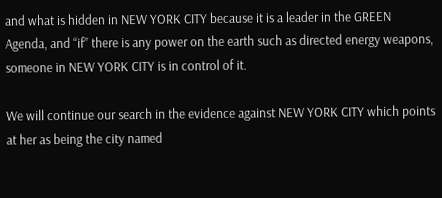and what is hidden in NEW YORK CITY because it is a leader in the GREEN Agenda, and “if” there is any power on the earth such as directed energy weapons, someone in NEW YORK CITY is in control of it.

We will continue our search in the evidence against NEW YORK CITY which points at her as being the city named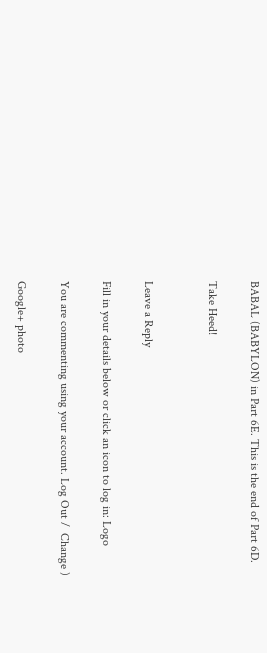BABAL (BABYLON) in Part 6E. This is the end of Part 6D.

Take Heed!


Leave a Reply

Fill in your details below or click an icon to log in: Logo

You are commenting using your account. Log Out /  Change )

Google+ photo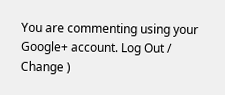You are commenting using your Google+ account. Log Out /  Change )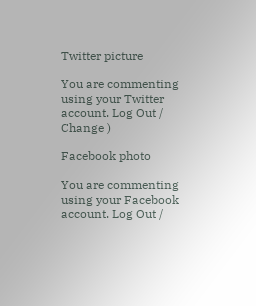Twitter picture

You are commenting using your Twitter account. Log Out /  Change )

Facebook photo

You are commenting using your Facebook account. Log Out /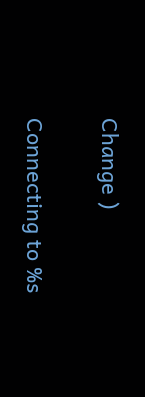Change )


Connecting to %s